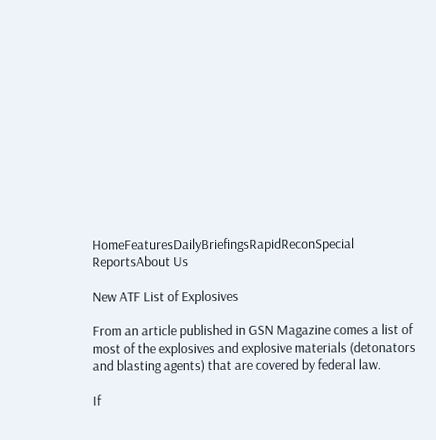HomeFeaturesDailyBriefingsRapidReconSpecial ReportsAbout Us

New ATF List of Explosives

From an article published in GSN Magazine comes a list of most of the explosives and explosive materials (detonators and blasting agents) that are covered by federal law.

If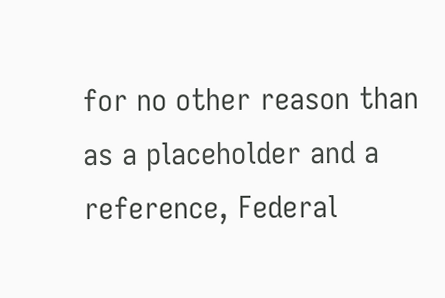for no other reason than as a placeholder and a reference, Federal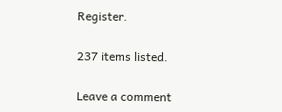Register.

237 items listed.

Leave a comment